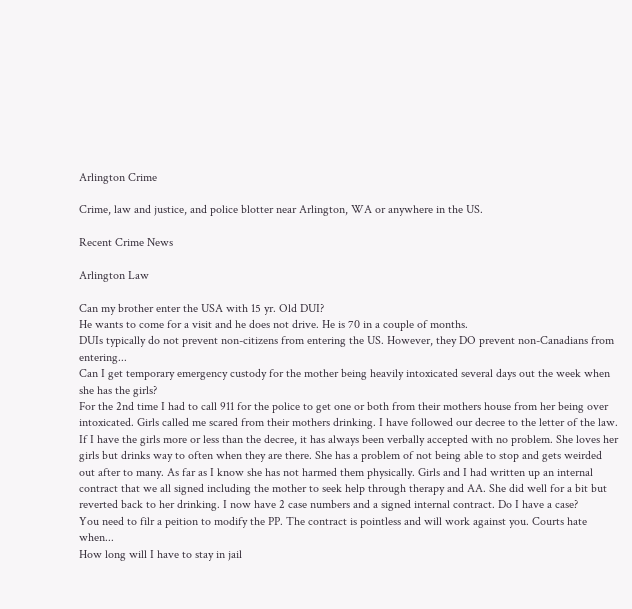Arlington Crime

Crime, law and justice, and police blotter near Arlington, WA or anywhere in the US.

Recent Crime News

Arlington Law

Can my brother enter the USA with 15 yr. Old DUI?
He wants to come for a visit and he does not drive. He is 70 in a couple of months.
DUIs typically do not prevent non-citizens from entering the US. However, they DO prevent non-Canadians from entering...
Can I get temporary emergency custody for the mother being heavily intoxicated several days out the week when she has the girls?
For the 2nd time I had to call 911 for the police to get one or both from their mothers house from her being over intoxicated. Girls called me scared from their mothers drinking. I have followed our decree to the letter of the law. If I have the girls more or less than the decree, it has always been verbally accepted with no problem. She loves her girls but drinks way to often when they are there. She has a problem of not being able to stop and gets weirded out after to many. As far as I know she has not harmed them physically. Girls and I had written up an internal contract that we all signed including the mother to seek help through therapy and AA. She did well for a bit but reverted back to her drinking. I now have 2 case numbers and a signed internal contract. Do I have a case?
You need to filr a peition to modify the PP. The contract is pointless and will work against you. Courts hate when...
How long will I have to stay in jail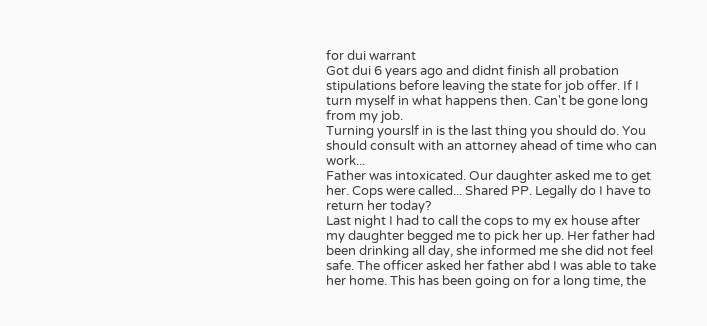for dui warrant
Got dui 6 years ago and didnt finish all probation stipulations before leaving the state for job offer. If I turn myself in what happens then. Can't be gone long from my job.
Turning yourslf in is the last thing you should do. You should consult with an attorney ahead of time who can work...
Father was intoxicated. Our daughter asked me to get her. Cops were called... Shared PP. Legally do I have to return her today?
Last night I had to call the cops to my ex house after my daughter begged me to pick her up. Her father had been drinking all day, she informed me she did not feel safe. The officer asked her father abd I was able to take her home. This has been going on for a long time, the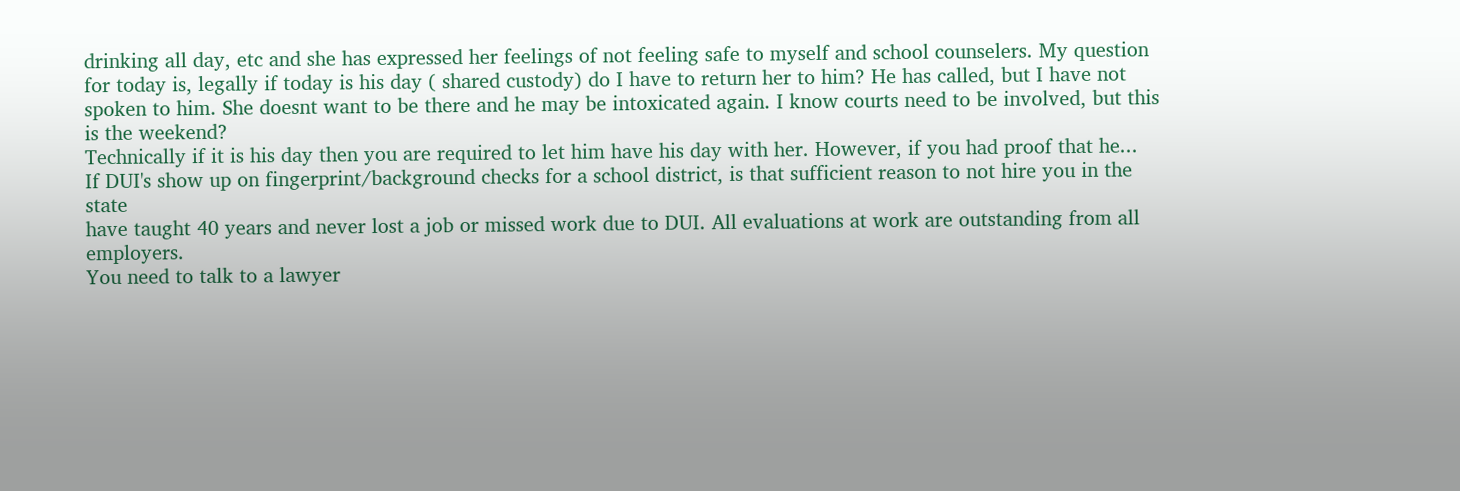drinking all day, etc and she has expressed her feelings of not feeling safe to myself and school counselers. My question for today is, legally if today is his day ( shared custody) do I have to return her to him? He has called, but I have not spoken to him. She doesnt want to be there and he may be intoxicated again. I know courts need to be involved, but this is the weekend?
Technically if it is his day then you are required to let him have his day with her. However, if you had proof that he...
If DUI's show up on fingerprint/background checks for a school district, is that sufficient reason to not hire you in the state
have taught 40 years and never lost a job or missed work due to DUI. All evaluations at work are outstanding from all employers.
You need to talk to a lawyer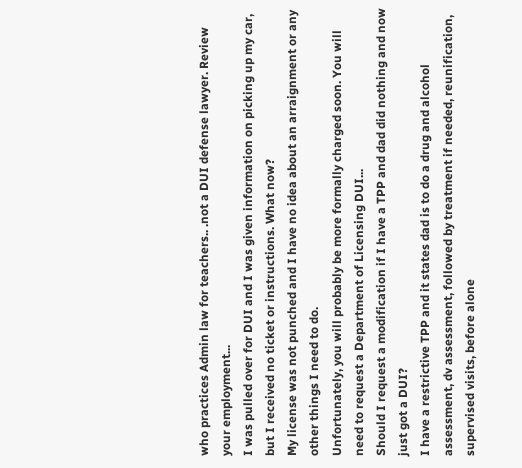who practices Admin law for teachers.. .not a DUI defense lawyer. Review your employment...
I was pulled over for DUI and I was given information on picking up my car, but I received no ticket or instructions. What now?
My license was not punched and I have no idea about an arraignment or any other things I need to do.
Unfortunately, you will probably be more formally charged soon. You will need to request a Department of Licensing DUI...
Should I request a modification if I have a TPP and dad did nothing and now just got a DUI?
I have a restrictive TPP and it states dad is to do a drug and alcohol assessment, dv assessment, followed by treatment if needed, reunification, supervised visits, before alone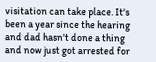visitation can take place. It's been a year since the hearing and dad hasn't done a thing and now just got arrested for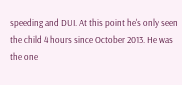speeding and DUI. At this point he's only seen the child 4 hours since October 2013. He was the one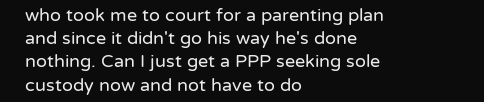who took me to court for a parenting plan and since it didn't go his way he's done nothing. Can I just get a PPP seeking sole custody now and not have to do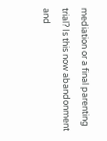mediation or a final parenting trial? Is this now abandonment and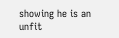showing he is an unfit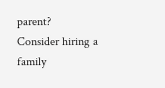parent?
Consider hiring a family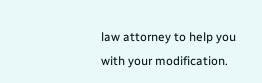law attorney to help you with your modification.